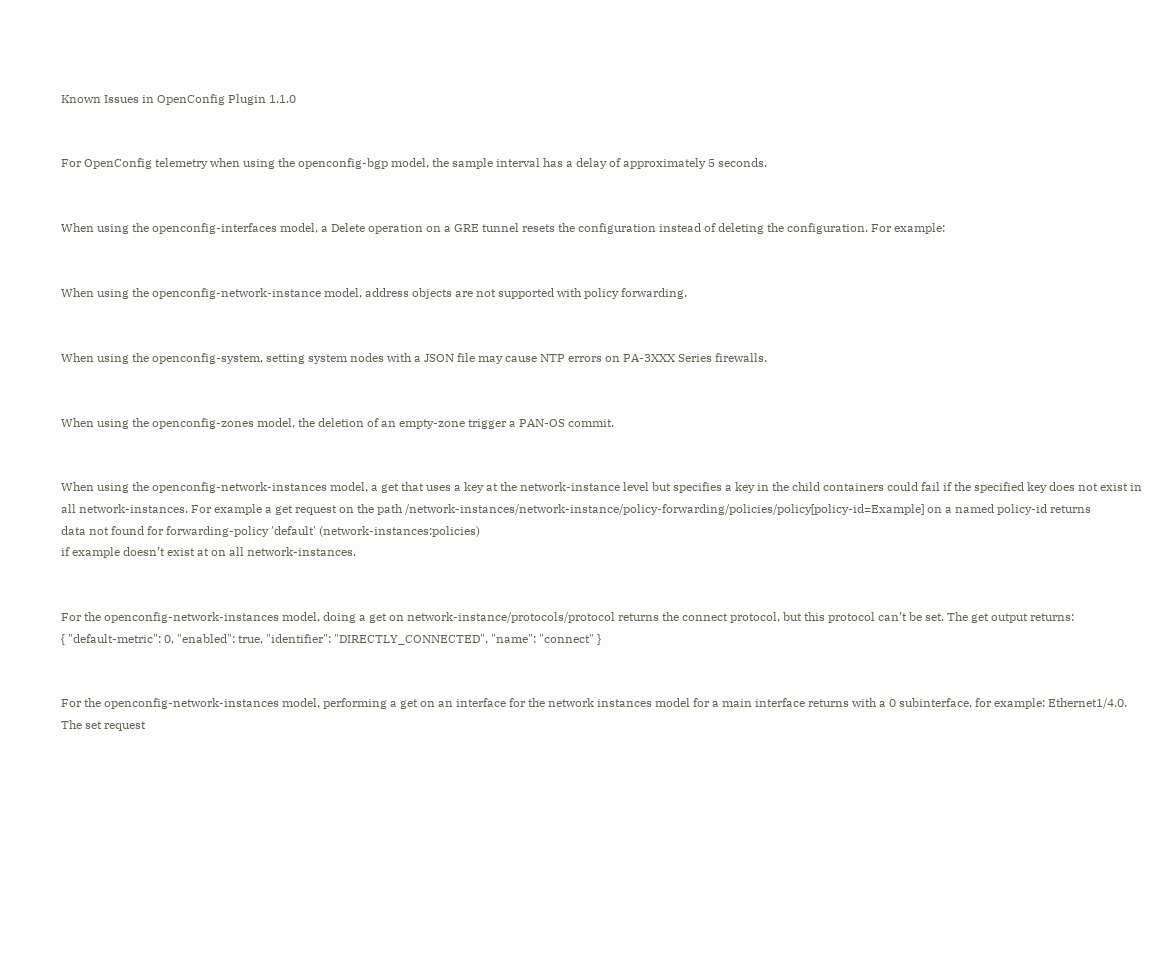Known Issues in OpenConfig Plugin 1.1.0


For OpenConfig telemetry when using the openconfig-bgp model, the sample interval has a delay of approximately 5 seconds.


When using the openconfig-interfaces model, a Delete operation on a GRE tunnel resets the configuration instead of deleting the configuration. For example:


When using the openconfig-network-instance model, address objects are not supported with policy forwarding.


When using the openconfig-system, setting system nodes with a JSON file may cause NTP errors on PA-3XXX Series firewalls.


When using the openconfig-zones model, the deletion of an empty-zone trigger a PAN-OS commit.


When using the openconfig-network-instances model, a get that uses a key at the network-instance level but specifies a key in the child containers could fail if the specified key does not exist in all network-instances. For example a get request on the path /network-instances/network-instance/policy-forwarding/policies/policy[policy-id=Example] on a named policy-id returns
data not found for forwarding-policy 'default' (network-instances:policies)
if example doesn’t exist at on all network-instances.


For the openconfig-network-instances model, doing a get on network-instance/protocols/protocol returns the connect protocol, but this protocol can’t be set. The get output returns:
{ "default-metric": 0, "enabled": true, "identifier": "DIRECTLY_CONNECTED", "name": "connect" }


For the openconfig-network-instances model, performing a get on an interface for the network instances model for a main interface returns with a 0 subinterface, for example: Ethernet1/4.0. The set request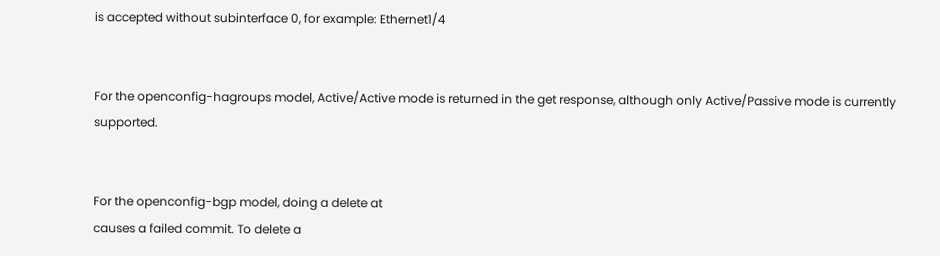is accepted without subinterface 0, for example: Ethernet1/4


For the openconfig-hagroups model, Active/Active mode is returned in the get response, although only Active/Passive mode is currently supported.


For the openconfig-bgp model, doing a delete at
causes a failed commit. To delete a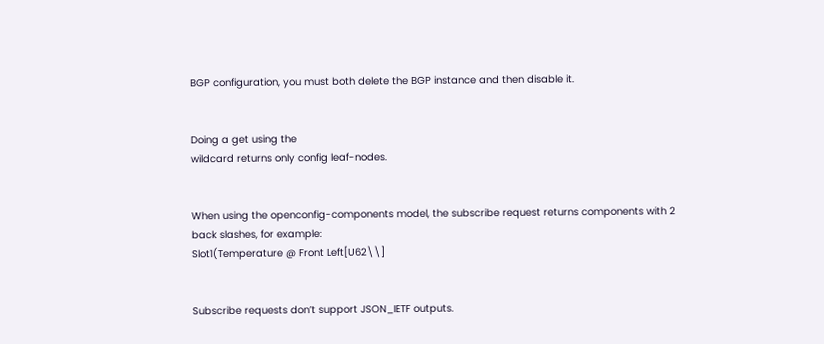BGP configuration, you must both delete the BGP instance and then disable it.


Doing a get using the
wildcard returns only config leaf-nodes.


When using the openconfig-components model, the subscribe request returns components with 2 back slashes, for example:
Slot1(Temperature @ Front Left[U62\\]


Subscribe requests don’t support JSON_IETF outputs.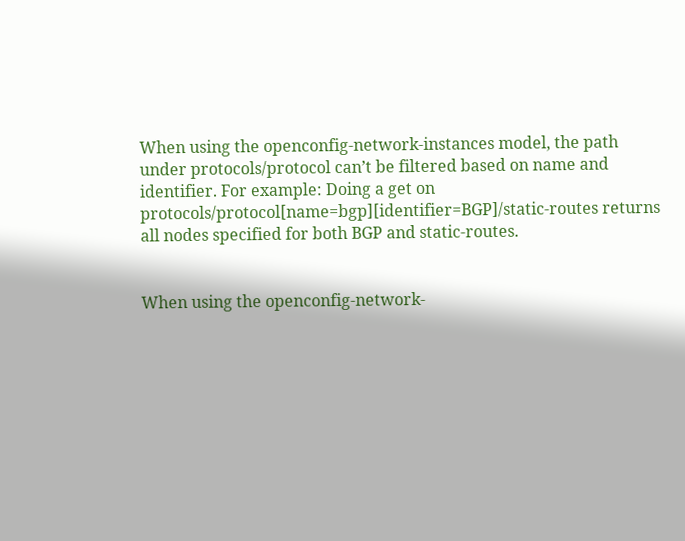When using the openconfig-network-instances model, the path under protocols/protocol can’t be filtered based on name and identifier. For example: Doing a get on protocols/protocol[name=bgp][identifier=BGP]/static-routes returns all nodes specified for both BGP and static-routes.


When using the openconfig-network-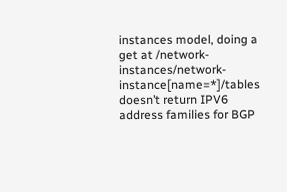instances model, doing a get at /network-instances/network-instance[name=*]/tables doesn’t return IPV6 address families for BGP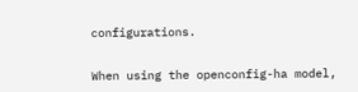configurations.


When using the openconfig-ha model,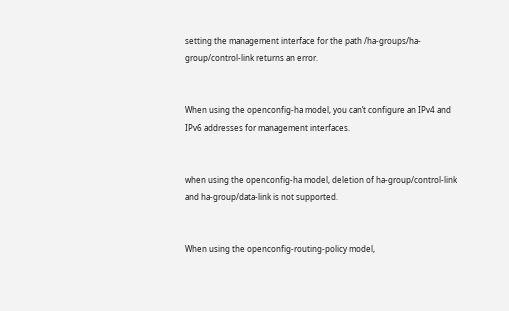setting the management interface for the path /ha-groups/ha-group/control-link returns an error.


When using the openconfig-ha model, you can’t configure an IPv4 and IPv6 addresses for management interfaces.


when using the openconfig-ha model, deletion of ha-group/control-link and ha-group/data-link is not supported.


When using the openconfig-routing-policy model,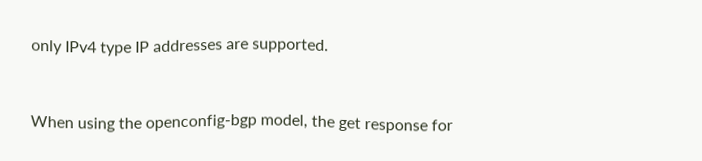only IPv4 type IP addresses are supported.


When using the openconfig-bgp model, the get response for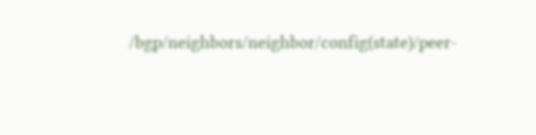/bgp/neighbors/neighbor/config(state)/peer-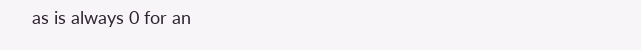as is always 0 for an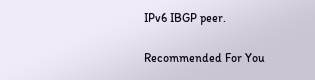IPv6 IBGP peer.

Recommended For You